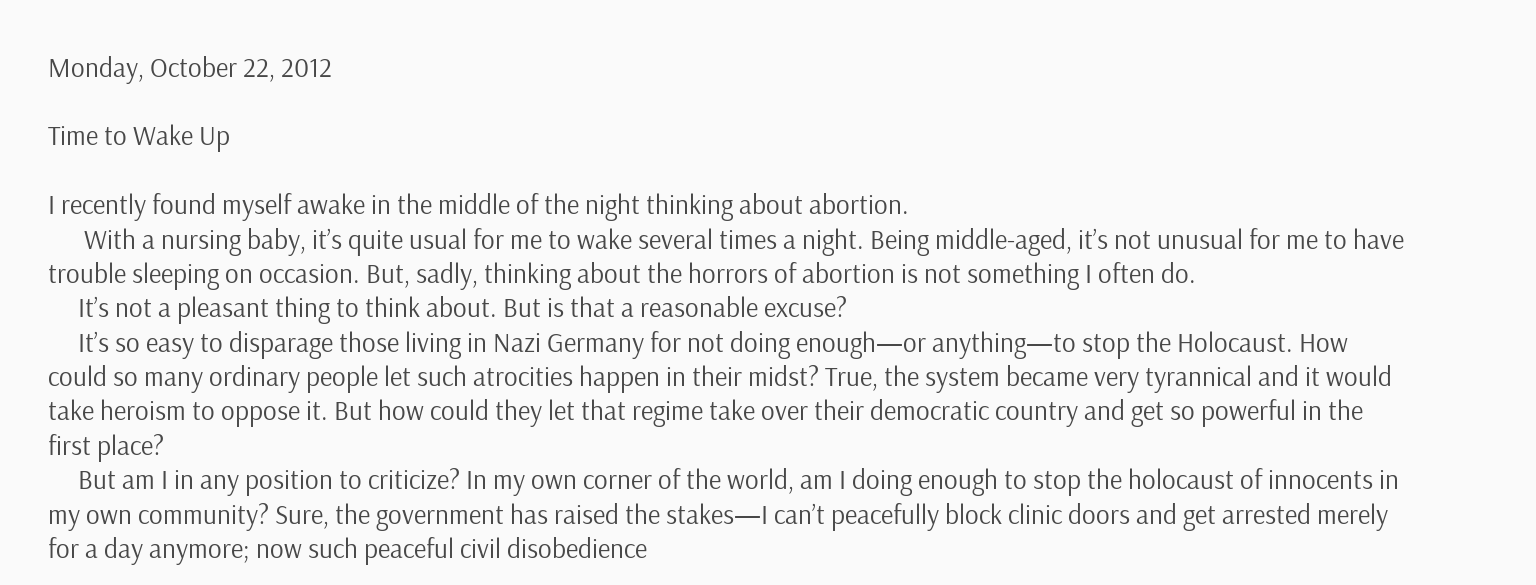Monday, October 22, 2012

Time to Wake Up

I recently found myself awake in the middle of the night thinking about abortion.
      With a nursing baby, it’s quite usual for me to wake several times a night. Being middle-aged, it’s not unusual for me to have trouble sleeping on occasion. But, sadly, thinking about the horrors of abortion is not something I often do.
     It’s not a pleasant thing to think about. But is that a reasonable excuse?
     It’s so easy to disparage those living in Nazi Germany for not doing enough—or anything—to stop the Holocaust. How could so many ordinary people let such atrocities happen in their midst? True, the system became very tyrannical and it would take heroism to oppose it. But how could they let that regime take over their democratic country and get so powerful in the first place?
     But am I in any position to criticize? In my own corner of the world, am I doing enough to stop the holocaust of innocents in my own community? Sure, the government has raised the stakes—I can’t peacefully block clinic doors and get arrested merely for a day anymore; now such peaceful civil disobedience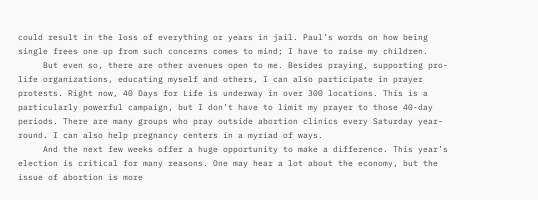could result in the loss of everything or years in jail. Paul’s words on how being single frees one up from such concerns comes to mind; I have to raise my children.
     But even so, there are other avenues open to me. Besides praying, supporting pro-life organizations, educating myself and others, I can also participate in prayer protests. Right now, 40 Days for Life is underway in over 300 locations. This is a particularly powerful campaign, but I don’t have to limit my prayer to those 40-day periods. There are many groups who pray outside abortion clinics every Saturday year-round. I can also help pregnancy centers in a myriad of ways.
     And the next few weeks offer a huge opportunity to make a difference. This year’s election is critical for many reasons. One may hear a lot about the economy, but the issue of abortion is more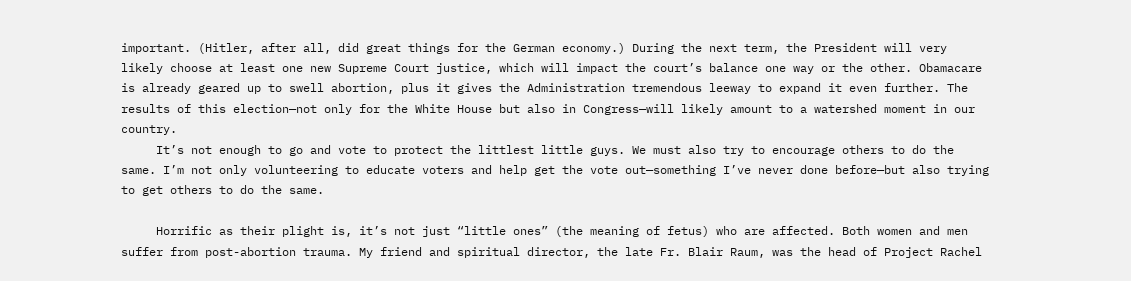important. (Hitler, after all, did great things for the German economy.) During the next term, the President will very likely choose at least one new Supreme Court justice, which will impact the court’s balance one way or the other. Obamacare is already geared up to swell abortion, plus it gives the Administration tremendous leeway to expand it even further. The results of this election—not only for the White House but also in Congress—will likely amount to a watershed moment in our country.
     It’s not enough to go and vote to protect the littlest little guys. We must also try to encourage others to do the same. I’m not only volunteering to educate voters and help get the vote out—something I’ve never done before—but also trying to get others to do the same.

     Horrific as their plight is, it’s not just “little ones” (the meaning of fetus) who are affected. Both women and men suffer from post-abortion trauma. My friend and spiritual director, the late Fr. Blair Raum, was the head of Project Rachel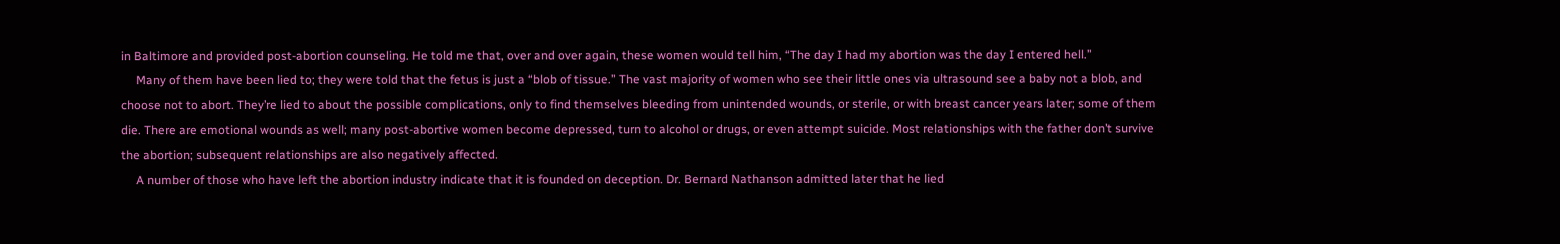in Baltimore and provided post-abortion counseling. He told me that, over and over again, these women would tell him, “The day I had my abortion was the day I entered hell.”
     Many of them have been lied to; they were told that the fetus is just a “blob of tissue.” The vast majority of women who see their little ones via ultrasound see a baby not a blob, and choose not to abort. They’re lied to about the possible complications, only to find themselves bleeding from unintended wounds, or sterile, or with breast cancer years later; some of them die. There are emotional wounds as well; many post-abortive women become depressed, turn to alcohol or drugs, or even attempt suicide. Most relationships with the father don’t survive the abortion; subsequent relationships are also negatively affected.
     A number of those who have left the abortion industry indicate that it is founded on deception. Dr. Bernard Nathanson admitted later that he lied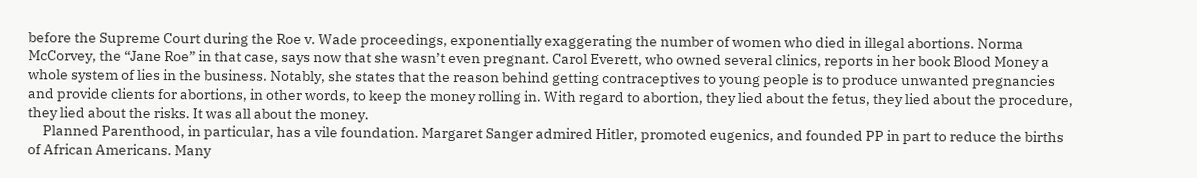before the Supreme Court during the Roe v. Wade proceedings, exponentially exaggerating the number of women who died in illegal abortions. Norma McCorvey, the “Jane Roe” in that case, says now that she wasn’t even pregnant. Carol Everett, who owned several clinics, reports in her book Blood Money a whole system of lies in the business. Notably, she states that the reason behind getting contraceptives to young people is to produce unwanted pregnancies and provide clients for abortions, in other words, to keep the money rolling in. With regard to abortion, they lied about the fetus, they lied about the procedure, they lied about the risks. It was all about the money.
     Planned Parenthood, in particular, has a vile foundation. Margaret Sanger admired Hitler, promoted eugenics, and founded PP in part to reduce the births of African Americans. Many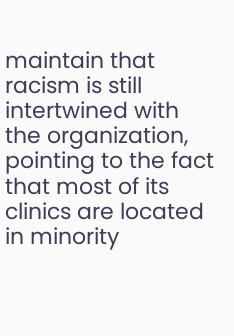maintain that racism is still intertwined with the organization, pointing to the fact that most of its clinics are located in minority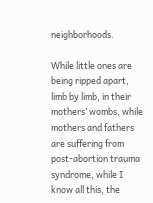neighborhoods.

While little ones are being ripped apart, limb by limb, in their mothers’ wombs, while mothers and fathers are suffering from post-abortion trauma syndrome, while I know all this, the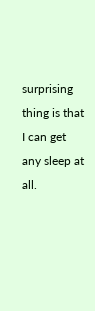surprising thing is that I can get any sleep at all.